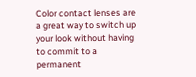Color contact lenses are a great way to switch up your look without having to commit to a permanent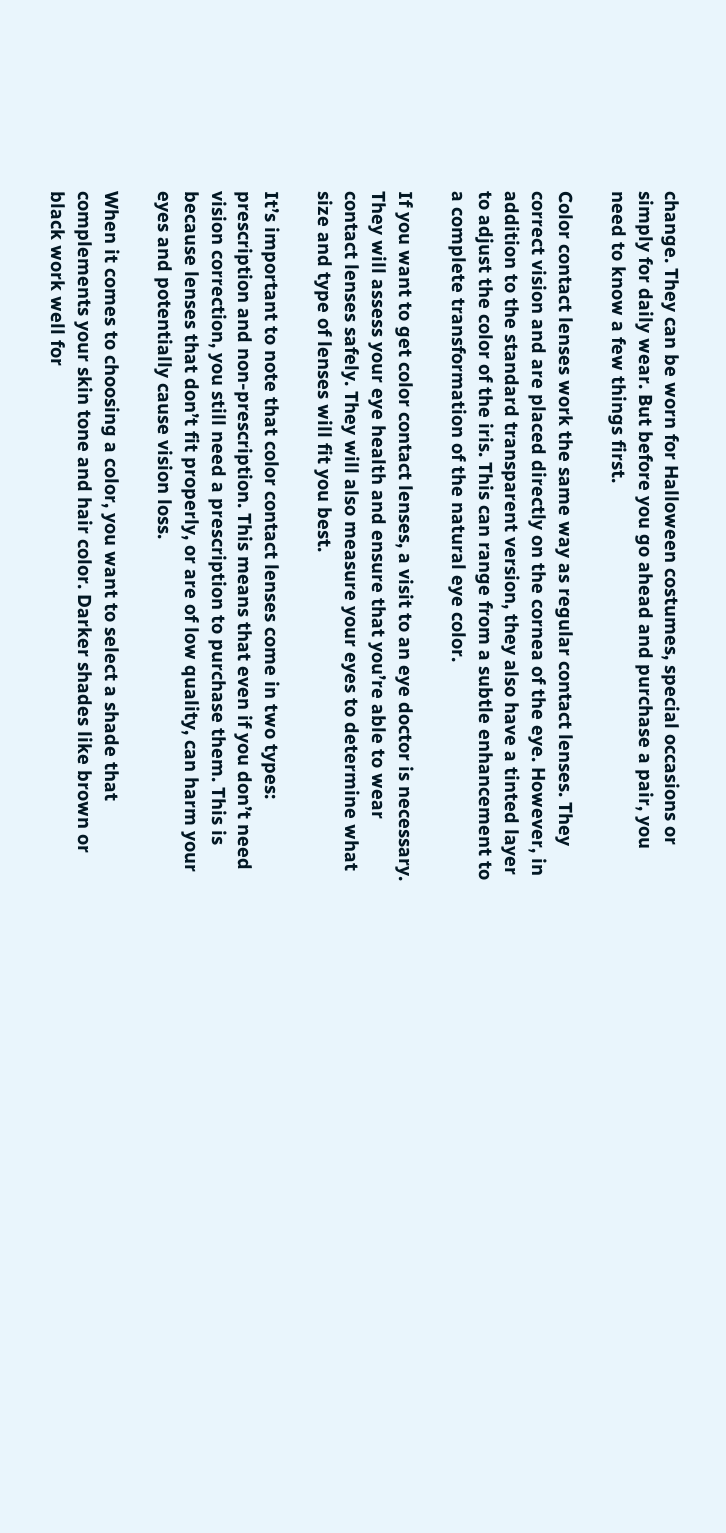change. They can be worn for Halloween costumes, special occasions or simply for daily wear. But before you go ahead and purchase a pair, you need to know a few things first.

Color contact lenses work the same way as regular contact lenses. They correct vision and are placed directly on the cornea of the eye. However, in addition to the standard transparent version, they also have a tinted layer to adjust the color of the iris. This can range from a subtle enhancement to a complete transformation of the natural eye color.

If you want to get color contact lenses, a visit to an eye doctor is necessary. They will assess your eye health and ensure that you’re able to wear contact lenses safely. They will also measure your eyes to determine what size and type of lenses will fit you best.

It’s important to note that color contact lenses come in two types: prescription and non-prescription. This means that even if you don’t need vision correction, you still need a prescription to purchase them. This is because lenses that don’t fit properly, or are of low quality, can harm your eyes and potentially cause vision loss.

When it comes to choosing a color, you want to select a shade that complements your skin tone and hair color. Darker shades like brown or black work well for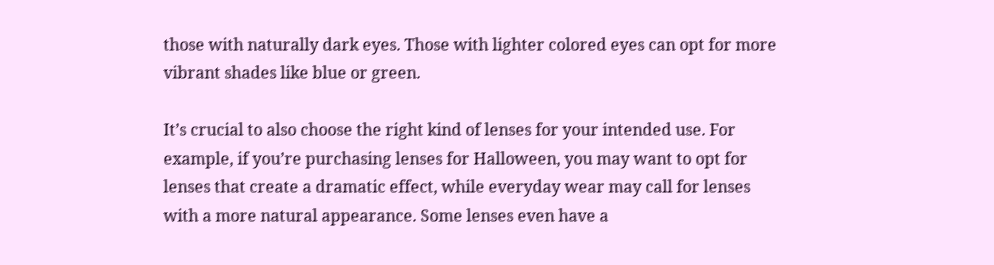those with naturally dark eyes. Those with lighter colored eyes can opt for more vibrant shades like blue or green.

It’s crucial to also choose the right kind of lenses for your intended use. For example, if you’re purchasing lenses for Halloween, you may want to opt for lenses that create a dramatic effect, while everyday wear may call for lenses with a more natural appearance. Some lenses even have a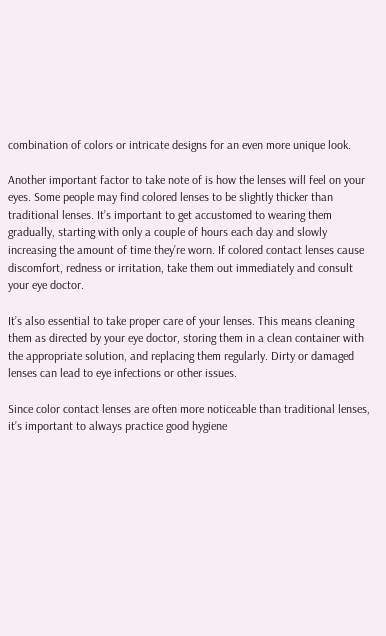combination of colors or intricate designs for an even more unique look.

Another important factor to take note of is how the lenses will feel on your eyes. Some people may find colored lenses to be slightly thicker than traditional lenses. It’s important to get accustomed to wearing them gradually, starting with only a couple of hours each day and slowly increasing the amount of time they’re worn. If colored contact lenses cause discomfort, redness or irritation, take them out immediately and consult your eye doctor.

It’s also essential to take proper care of your lenses. This means cleaning them as directed by your eye doctor, storing them in a clean container with the appropriate solution, and replacing them regularly. Dirty or damaged lenses can lead to eye infections or other issues.

Since color contact lenses are often more noticeable than traditional lenses, it’s important to always practice good hygiene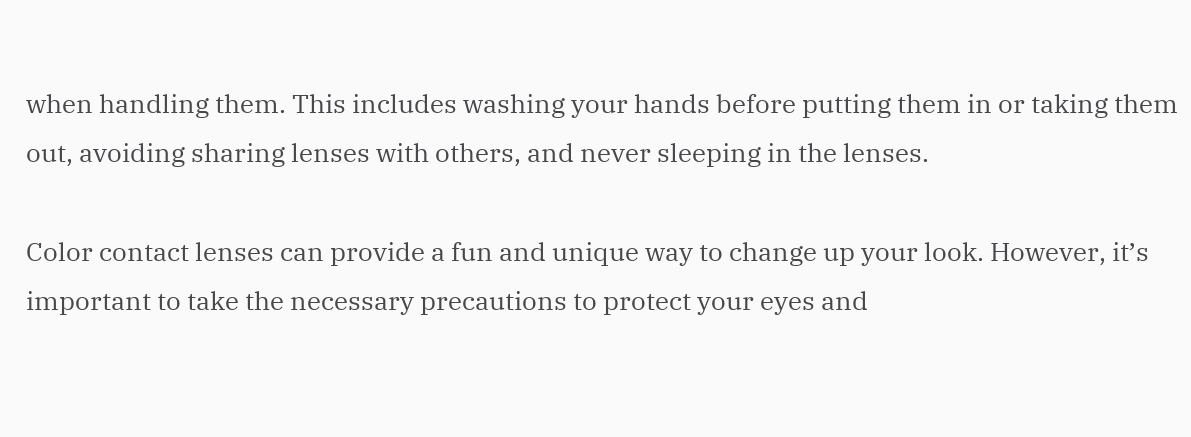when handling them. This includes washing your hands before putting them in or taking them out, avoiding sharing lenses with others, and never sleeping in the lenses.

Color contact lenses can provide a fun and unique way to change up your look. However, it’s important to take the necessary precautions to protect your eyes and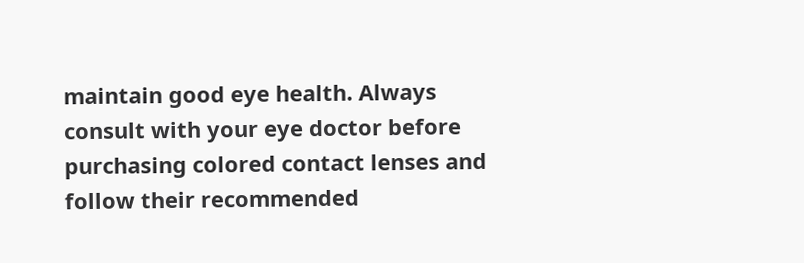maintain good eye health. Always consult with your eye doctor before purchasing colored contact lenses and follow their recommended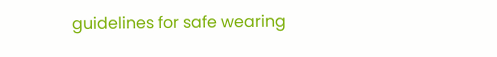guidelines for safe wearing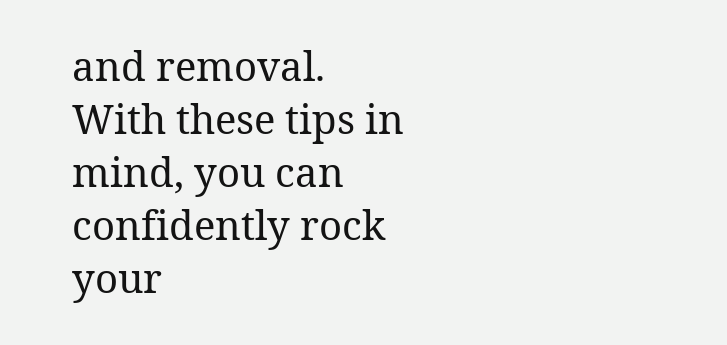and removal. With these tips in mind, you can confidently rock your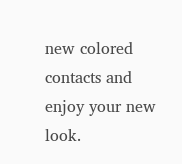new colored contacts and enjoy your new look.